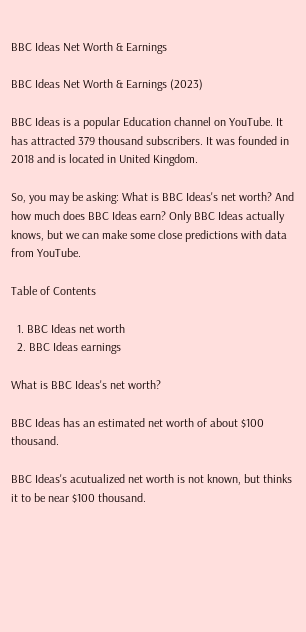BBC Ideas Net Worth & Earnings

BBC Ideas Net Worth & Earnings (2023)

BBC Ideas is a popular Education channel on YouTube. It has attracted 379 thousand subscribers. It was founded in 2018 and is located in United Kingdom.

So, you may be asking: What is BBC Ideas's net worth? And how much does BBC Ideas earn? Only BBC Ideas actually knows, but we can make some close predictions with data from YouTube.

Table of Contents

  1. BBC Ideas net worth
  2. BBC Ideas earnings

What is BBC Ideas's net worth?

BBC Ideas has an estimated net worth of about $100 thousand.

BBC Ideas's acutualized net worth is not known, but thinks it to be near $100 thousand.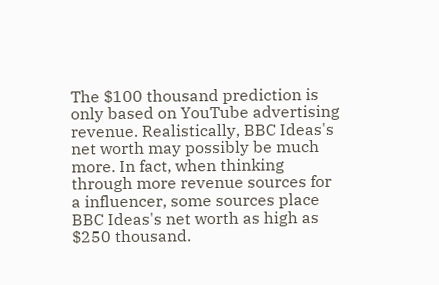The $100 thousand prediction is only based on YouTube advertising revenue. Realistically, BBC Ideas's net worth may possibly be much more. In fact, when thinking through more revenue sources for a influencer, some sources place BBC Ideas's net worth as high as $250 thousand.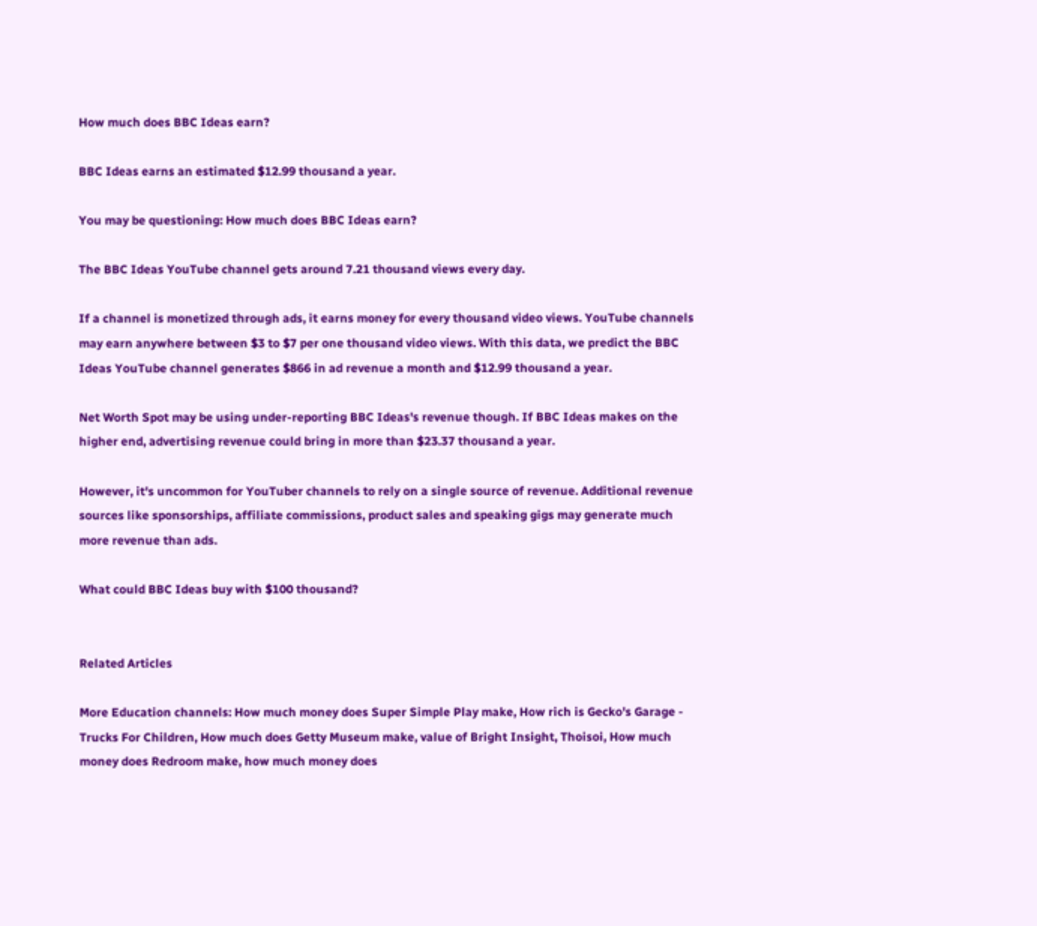How much does BBC Ideas earn?

BBC Ideas earns an estimated $12.99 thousand a year.

You may be questioning: How much does BBC Ideas earn?

The BBC Ideas YouTube channel gets around 7.21 thousand views every day.

If a channel is monetized through ads, it earns money for every thousand video views. YouTube channels may earn anywhere between $3 to $7 per one thousand video views. With this data, we predict the BBC Ideas YouTube channel generates $866 in ad revenue a month and $12.99 thousand a year.

Net Worth Spot may be using under-reporting BBC Ideas's revenue though. If BBC Ideas makes on the higher end, advertising revenue could bring in more than $23.37 thousand a year.

However, it's uncommon for YouTuber channels to rely on a single source of revenue. Additional revenue sources like sponsorships, affiliate commissions, product sales and speaking gigs may generate much more revenue than ads.

What could BBC Ideas buy with $100 thousand?


Related Articles

More Education channels: How much money does Super Simple Play make, How rich is Gecko's Garage - Trucks For Children, How much does Getty Museum make, value of Bright Insight, Thoisoi, How much money does Redroom make, how much money does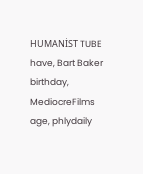HUMANİST TUBE have, Bart Baker birthday, MediocreFilms age, phlydaily